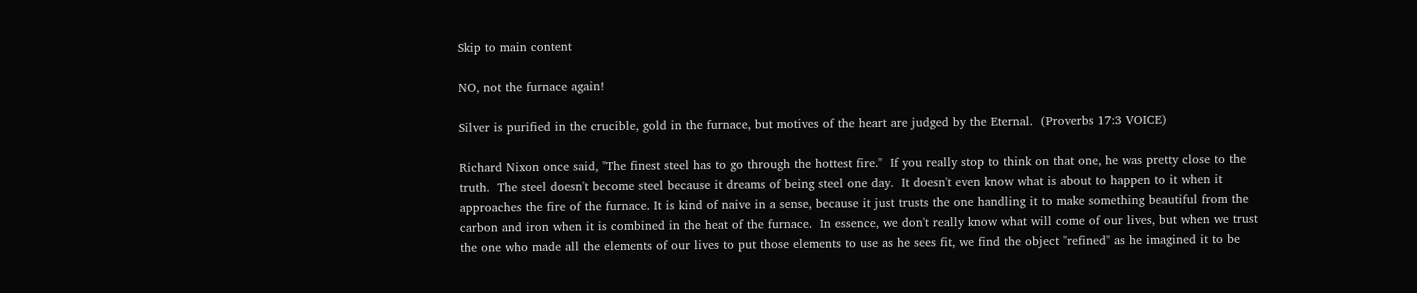Skip to main content

NO, not the furnace again!

Silver is purified in the crucible, gold in the furnace, but motives of the heart are judged by the Eternal.  (Proverbs 17:3 VOICE)

Richard Nixon once said, "The finest steel has to go through the hottest fire."  If you really stop to think on that one, he was pretty close to the truth.  The steel doesn't become steel because it dreams of being steel one day.  It doesn't even know what is about to happen to it when it approaches the fire of the furnace. It is kind of naive in a sense, because it just trusts the one handling it to make something beautiful from the carbon and iron when it is combined in the heat of the furnace.  In essence, we don't really know what will come of our lives, but when we trust the one who made all the elements of our lives to put those elements to use as he sees fit, we find the object "refined" as he imagined it to be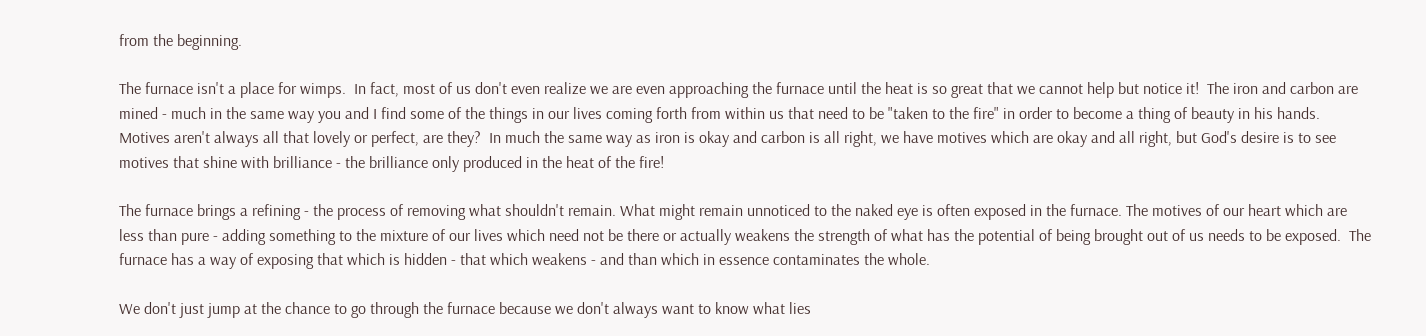from the beginning.

The furnace isn't a place for wimps.  In fact, most of us don't even realize we are even approaching the furnace until the heat is so great that we cannot help but notice it!  The iron and carbon are mined - much in the same way you and I find some of the things in our lives coming forth from within us that need to be "taken to the fire" in order to become a thing of beauty in his hands.  Motives aren't always all that lovely or perfect, are they?  In much the same way as iron is okay and carbon is all right, we have motives which are okay and all right, but God's desire is to see motives that shine with brilliance - the brilliance only produced in the heat of the fire!

The furnace brings a refining - the process of removing what shouldn't remain. What might remain unnoticed to the naked eye is often exposed in the furnace. The motives of our heart which are less than pure - adding something to the mixture of our lives which need not be there or actually weakens the strength of what has the potential of being brought out of us needs to be exposed.  The furnace has a way of exposing that which is hidden - that which weakens - and than which in essence contaminates the whole.

We don't just jump at the chance to go through the furnace because we don't always want to know what lies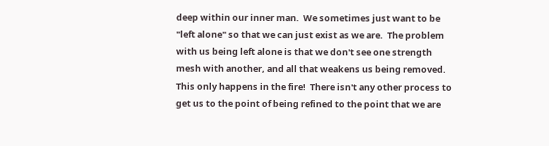deep within our inner man.  We sometimes just want to be "left alone" so that we can just exist as we are.  The problem with us being left alone is that we don't see one strength mesh with another, and all that weakens us being removed.  This only happens in the fire!  There isn't any other process to get us to the point of being refined to the point that we are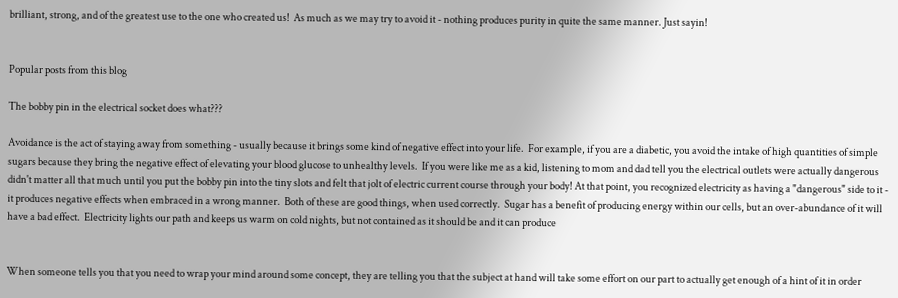brilliant, strong, and of the greatest use to the one who created us!  As much as we may try to avoid it - nothing produces purity in quite the same manner. Just sayin!


Popular posts from this blog

The bobby pin in the electrical socket does what???

Avoidance is the act of staying away from something - usually because it brings some kind of negative effect into your life.  For example, if you are a diabetic, you avoid the intake of high quantities of simple sugars because they bring the negative effect of elevating your blood glucose to unhealthy levels.  If you were like me as a kid, listening to mom and dad tell you the electrical outlets were actually dangerous didn't matter all that much until you put the bobby pin into the tiny slots and felt that jolt of electric current course through your body! At that point, you recognized electricity as having a "dangerous" side to it - it produces negative effects when embraced in a wrong manner.  Both of these are good things, when used correctly.  Sugar has a benefit of producing energy within our cells, but an over-abundance of it will have a bad effect.  Electricity lights our path and keeps us warm on cold nights, but not contained as it should be and it can produce


When someone tells you that you need to wrap your mind around some concept, they are telling you that the subject at hand will take some effort on our part to actually get enough of a hint of it in order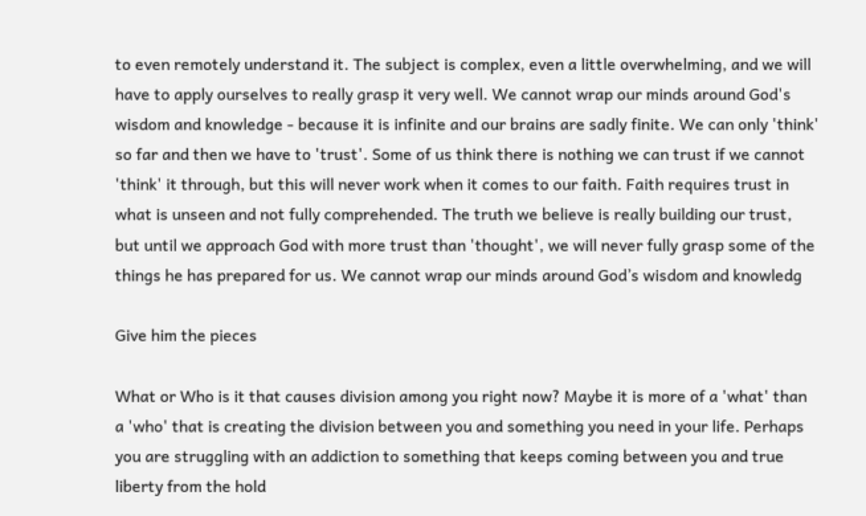to even remotely understand it. The subject is complex, even a little overwhelming, and we will have to apply ourselves to really grasp it very well. We cannot wrap our minds around God's wisdom and knowledge - because it is infinite and our brains are sadly finite. We can only 'think' so far and then we have to 'trust'. Some of us think there is nothing we can trust if we cannot 'think' it through, but this will never work when it comes to our faith. Faith requires trust in what is unseen and not fully comprehended. The truth we believe is really building our trust, but until we approach God with more trust than 'thought', we will never fully grasp some of the things he has prepared for us. We cannot wrap our minds around God’s wisdom and knowledg

Give him the pieces

What or Who is it that causes division among you right now? Maybe it is more of a 'what' than a 'who' that is creating the division between you and something you need in your life. Perhaps you are struggling with an addiction to something that keeps coming between you and true liberty from the hold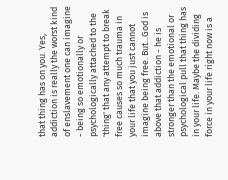that thing has on you. Yes, addiction is really the worst kind of enslavement one can imagine - being so emotionally or psychologically attached to the 'thing' that any attempt to break free causes so much trauma in your life that you just cannot imagine being free. But...God is above that addiction - he is stronger than the emotional or psychological pull that thing has in your life. Maybe the dividing force in your life right now is a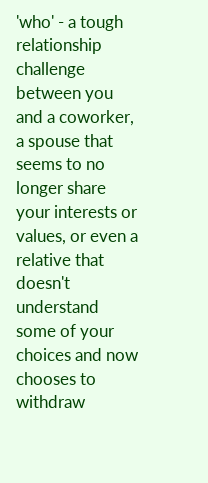'who' - a tough relationship challenge between you and a coworker, a spouse that seems to no longer share your interests or values, or even a relative that doesn't understand some of your choices and now chooses to withdraw